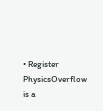• Register
PhysicsOverflow is a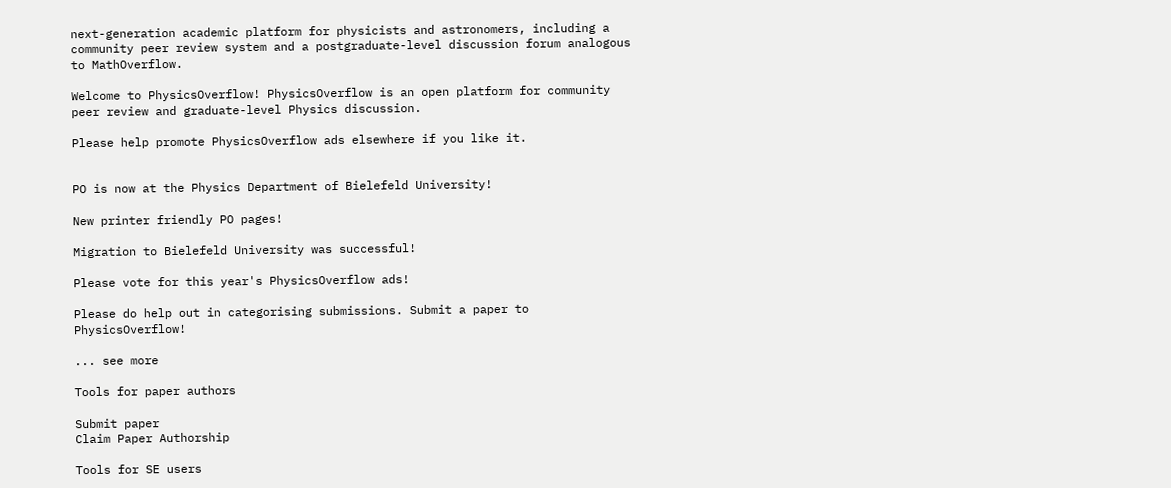next-generation academic platform for physicists and astronomers, including a community peer review system and a postgraduate-level discussion forum analogous to MathOverflow.

Welcome to PhysicsOverflow! PhysicsOverflow is an open platform for community peer review and graduate-level Physics discussion.

Please help promote PhysicsOverflow ads elsewhere if you like it.


PO is now at the Physics Department of Bielefeld University!

New printer friendly PO pages!

Migration to Bielefeld University was successful!

Please vote for this year's PhysicsOverflow ads!

Please do help out in categorising submissions. Submit a paper to PhysicsOverflow!

... see more

Tools for paper authors

Submit paper
Claim Paper Authorship

Tools for SE users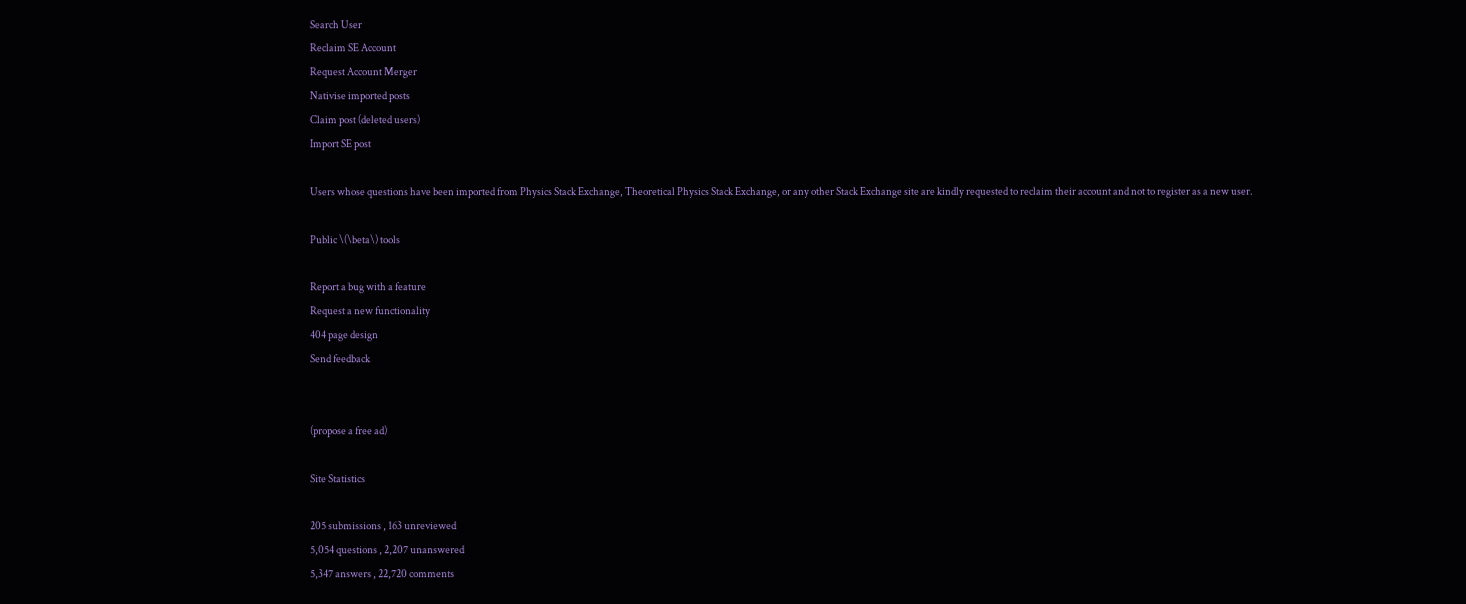Search User
Reclaim SE Account
Request Account Merger
Nativise imported posts
Claim post (deleted users)
Import SE post

Users whose questions have been imported from Physics Stack Exchange, Theoretical Physics Stack Exchange, or any other Stack Exchange site are kindly requested to reclaim their account and not to register as a new user.

Public \(\beta\) tools

Report a bug with a feature
Request a new functionality
404 page design
Send feedback


(propose a free ad)

Site Statistics

205 submissions , 163 unreviewed
5,054 questions , 2,207 unanswered
5,347 answers , 22,720 comments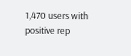1,470 users with positive rep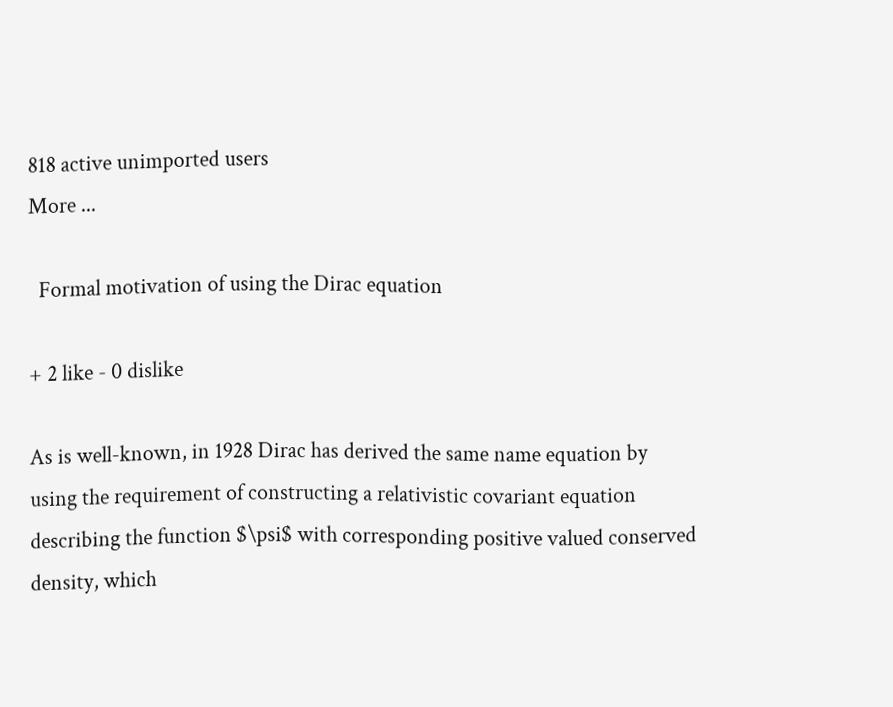818 active unimported users
More ...

  Formal motivation of using the Dirac equation

+ 2 like - 0 dislike

As is well-known, in 1928 Dirac has derived the same name equation by using the requirement of constructing a relativistic covariant equation describing the function $\psi$ with corresponding positive valued conserved density, which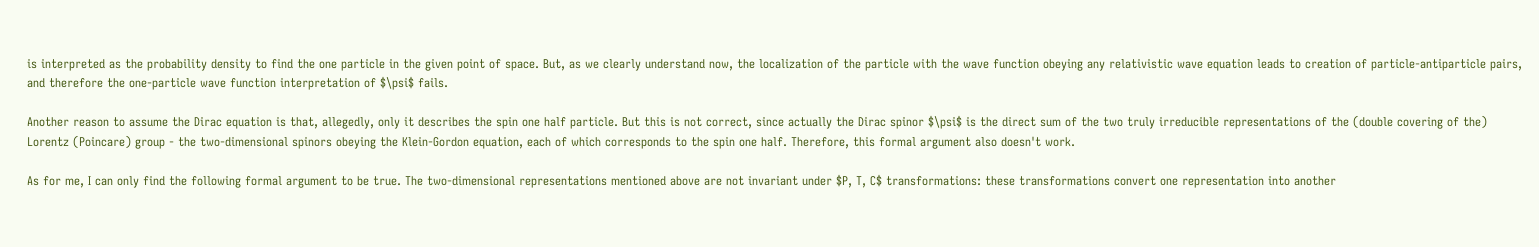is interpreted as the probability density to find the one particle in the given point of space. But, as we clearly understand now, the localization of the particle with the wave function obeying any relativistic wave equation leads to creation of particle-antiparticle pairs, and therefore the one-particle wave function interpretation of $\psi$ fails.

Another reason to assume the Dirac equation is that, allegedly, only it describes the spin one half particle. But this is not correct, since actually the Dirac spinor $\psi$ is the direct sum of the two truly irreducible representations of the (double covering of the) Lorentz (Poincare) group - the two-dimensional spinors obeying the Klein-Gordon equation, each of which corresponds to the spin one half. Therefore, this formal argument also doesn't work.

As for me, I can only find the following formal argument to be true. The two-dimensional representations mentioned above are not invariant under $P, T, C$ transformations: these transformations convert one representation into another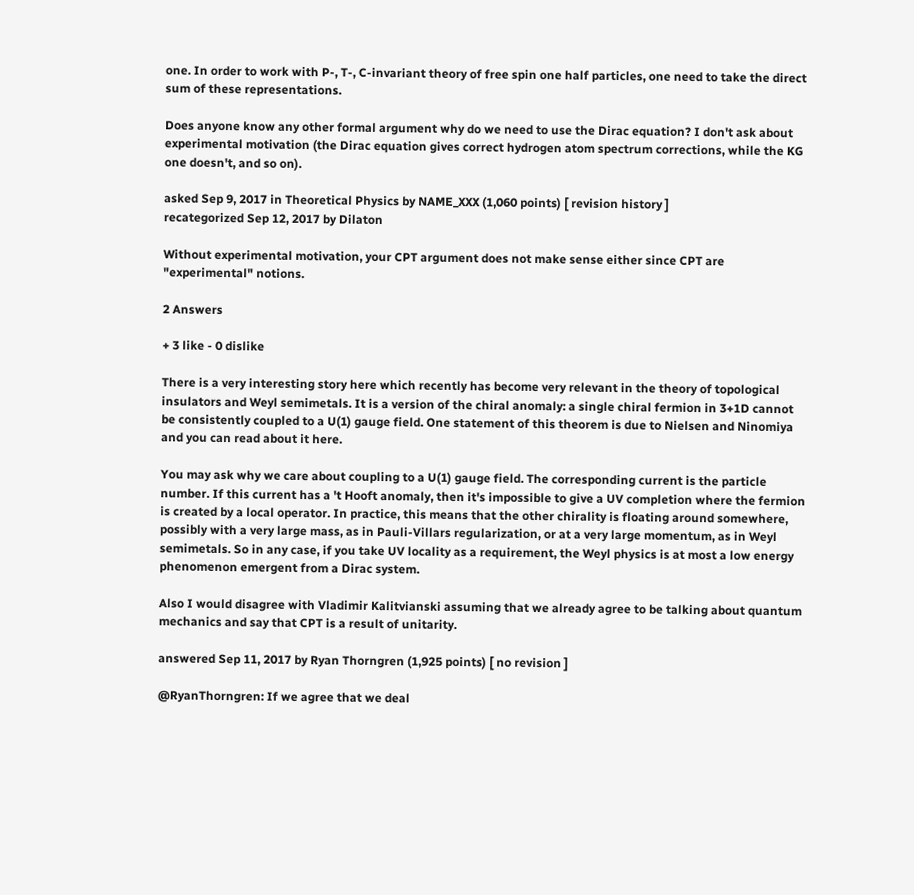one. In order to work with P-, T-, C-invariant theory of free spin one half particles, one need to take the direct sum of these representations.

Does anyone know any other formal argument why do we need to use the Dirac equation? I don't ask about experimental motivation (the Dirac equation gives correct hydrogen atom spectrum corrections, while the KG one doesn't, and so on).

asked Sep 9, 2017 in Theoretical Physics by NAME_XXX (1,060 points) [ revision history ]
recategorized Sep 12, 2017 by Dilaton

Without experimental motivation, your CPT argument does not make sense either since CPT are "experimental" notions.

2 Answers

+ 3 like - 0 dislike

There is a very interesting story here which recently has become very relevant in the theory of topological insulators and Weyl semimetals. It is a version of the chiral anomaly: a single chiral fermion in 3+1D cannot be consistently coupled to a U(1) gauge field. One statement of this theorem is due to Nielsen and Ninomiya and you can read about it here.

You may ask why we care about coupling to a U(1) gauge field. The corresponding current is the particle number. If this current has a 't Hooft anomaly, then it's impossible to give a UV completion where the fermion is created by a local operator. In practice, this means that the other chirality is floating around somewhere, possibly with a very large mass, as in Pauli-Villars regularization, or at a very large momentum, as in Weyl semimetals. So in any case, if you take UV locality as a requirement, the Weyl physics is at most a low energy phenomenon emergent from a Dirac system.

Also I would disagree with Vladimir Kalitvianski assuming that we already agree to be talking about quantum mechanics and say that CPT is a result of unitarity.

answered Sep 11, 2017 by Ryan Thorngren (1,925 points) [ no revision ]

@RyanThorngren: If we agree that we deal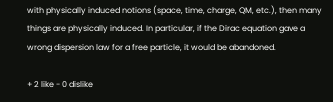with physically induced notions (space, time, charge, QM, etc.), then many things are physically induced. In particular, if the Dirac equation gave a wrong dispersion law for a free particle, it would be abandoned.

+ 2 like - 0 dislike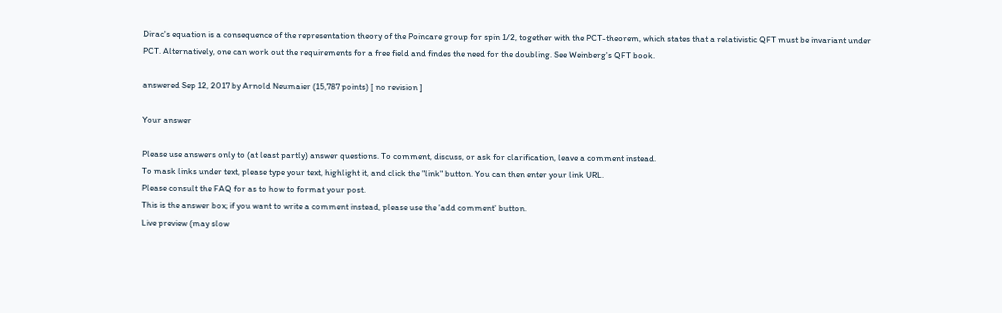Dirac's equation is a consequence of the representation theory of the Poincare group for spin 1/2, together with the PCT-theorem, which states that a relativistic QFT must be invariant under PCT. Alternatively, one can work out the requirements for a free field and findes the need for the doubling. See Weinberg's QFT book.

answered Sep 12, 2017 by Arnold Neumaier (15,787 points) [ no revision ]

Your answer

Please use answers only to (at least partly) answer questions. To comment, discuss, or ask for clarification, leave a comment instead.
To mask links under text, please type your text, highlight it, and click the "link" button. You can then enter your link URL.
Please consult the FAQ for as to how to format your post.
This is the answer box; if you want to write a comment instead, please use the 'add comment' button.
Live preview (may slow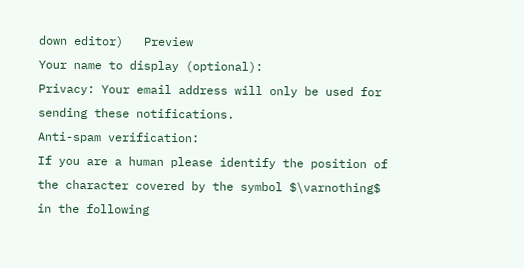down editor)   Preview
Your name to display (optional):
Privacy: Your email address will only be used for sending these notifications.
Anti-spam verification:
If you are a human please identify the position of the character covered by the symbol $\varnothing$ in the following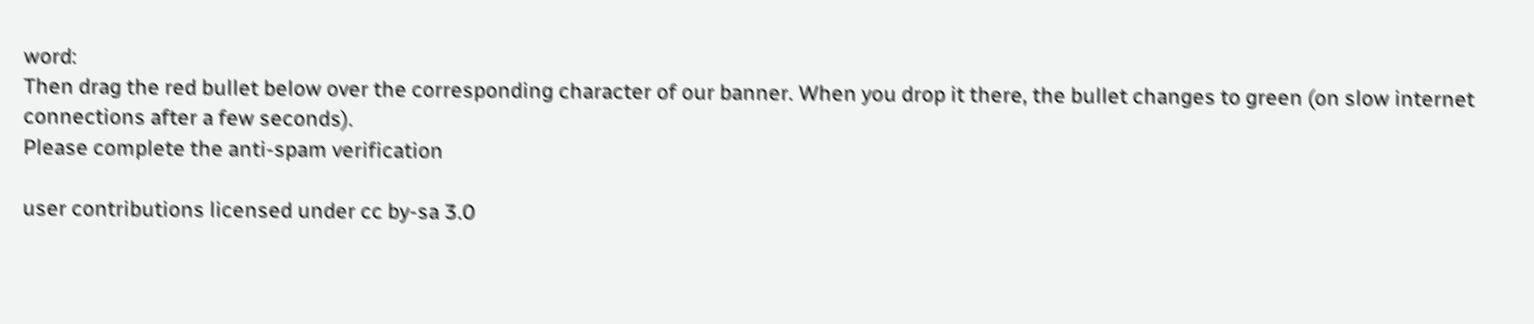word:
Then drag the red bullet below over the corresponding character of our banner. When you drop it there, the bullet changes to green (on slow internet connections after a few seconds).
Please complete the anti-spam verification

user contributions licensed under cc by-sa 3.0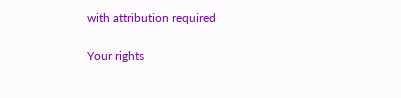with attribution required

Your rights